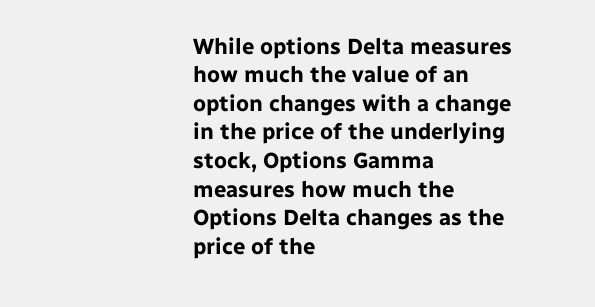While options Delta measures how much the value of an option changes with a change in the price of the underlying stock, Options Gamma measures how much the Options Delta changes as the price of the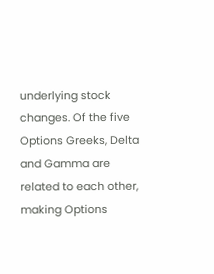underlying stock changes. Of the five Options Greeks, Delta and Gamma are related to each other, making Options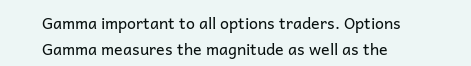Gamma important to all options traders. Options Gamma measures the magnitude as well as the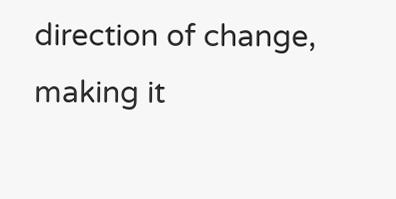direction of change, making it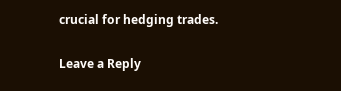crucial for hedging trades.

Leave a Reply